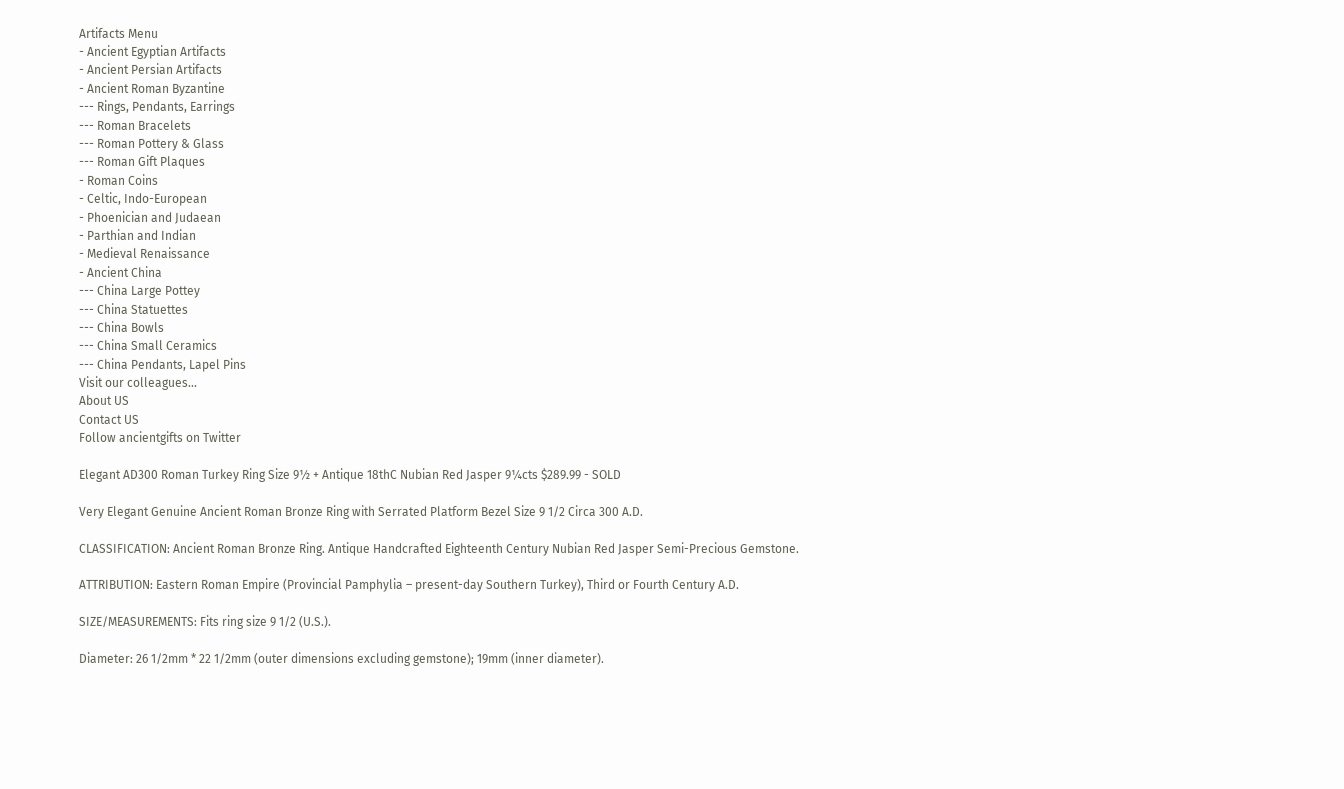Artifacts Menu
- Ancient Egyptian Artifacts
- Ancient Persian Artifacts
- Ancient Roman Byzantine
--- Rings, Pendants, Earrings
--- Roman Bracelets
--- Roman Pottery & Glass
--- Roman Gift Plaques
- Roman Coins
- Celtic, Indo-European
- Phoenician and Judaean
- Parthian and Indian
- Medieval Renaissance
- Ancient China
--- China Large Pottey
--- China Statuettes
--- China Bowls
--- China Small Ceramics
--- China Pendants, Lapel Pins
Visit our colleagues...
About US
Contact US
Follow ancientgifts on Twitter

Elegant AD300 Roman Turkey Ring Size 9½ + Antique 18thC Nubian Red Jasper 9¼cts $289.99 - SOLD

Very Elegant Genuine Ancient Roman Bronze Ring with Serrated Platform Bezel Size 9 1/2 Circa 300 A.D.

CLASSIFICATION: Ancient Roman Bronze Ring. Antique Handcrafted Eighteenth Century Nubian Red Jasper Semi-Precious Gemstone.

ATTRIBUTION: Eastern Roman Empire (Provincial Pamphylia – present-day Southern Turkey), Third or Fourth Century A.D.

SIZE/MEASUREMENTS: Fits ring size 9 1/2 (U.S.).

Diameter: 26 1/2mm * 22 1/2mm (outer dimensions excluding gemstone); 19mm (inner diameter).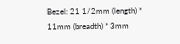Bezel: 21 1/2mm (length) * 11mm (breadth) * 3mm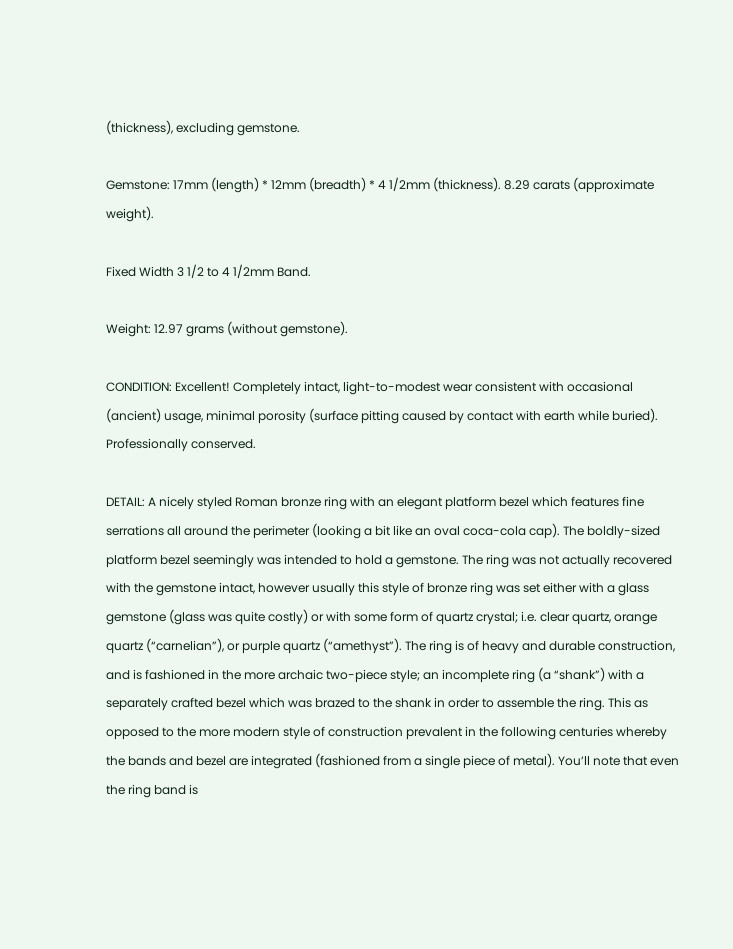(thickness), excluding gemstone.

Gemstone: 17mm (length) * 12mm (breadth) * 4 1/2mm (thickness). 8.29 carats (approximate weight).

Fixed Width 3 1/2 to 4 1/2mm Band.

Weight: 12.97 grams (without gemstone).

CONDITION: Excellent! Completely intact, light-to-modest wear consistent with occasional (ancient) usage, minimal porosity (surface pitting caused by contact with earth while buried). Professionally conserved.

DETAIL: A nicely styled Roman bronze ring with an elegant platform bezel which features fine serrations all around the perimeter (looking a bit like an oval coca-cola cap). The boldly-sized platform bezel seemingly was intended to hold a gemstone. The ring was not actually recovered with the gemstone intact, however usually this style of bronze ring was set either with a glass gemstone (glass was quite costly) or with some form of quartz crystal; i.e. clear quartz, orange quartz (“carnelian”), or purple quartz (“amethyst”). The ring is of heavy and durable construction, and is fashioned in the more archaic two-piece style; an incomplete ring (a “shank”) with a separately crafted bezel which was brazed to the shank in order to assemble the ring. This as opposed to the more modern style of construction prevalent in the following centuries whereby the bands and bezel are integrated (fashioned from a single piece of metal). You’ll note that even the ring band is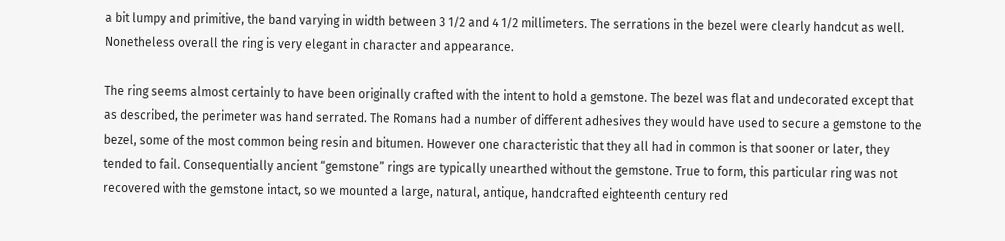a bit lumpy and primitive, the band varying in width between 3 1/2 and 4 1/2 millimeters. The serrations in the bezel were clearly handcut as well. Nonetheless overall the ring is very elegant in character and appearance.

The ring seems almost certainly to have been originally crafted with the intent to hold a gemstone. The bezel was flat and undecorated except that as described, the perimeter was hand serrated. The Romans had a number of different adhesives they would have used to secure a gemstone to the bezel, some of the most common being resin and bitumen. However one characteristic that they all had in common is that sooner or later, they tended to fail. Consequentially ancient “gemstone” rings are typically unearthed without the gemstone. True to form, this particular ring was not recovered with the gemstone intact, so we mounted a large, natural, antique, handcrafted eighteenth century red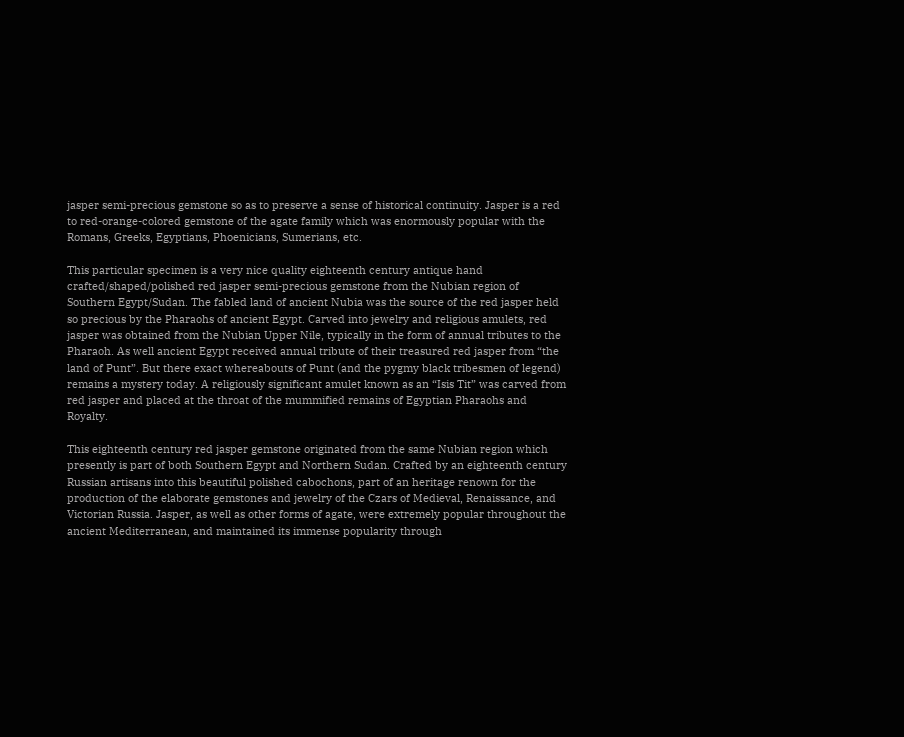jasper semi-precious gemstone so as to preserve a sense of historical continuity. Jasper is a red to red-orange-colored gemstone of the agate family which was enormously popular with the Romans, Greeks, Egyptians, Phoenicians, Sumerians, etc.

This particular specimen is a very nice quality eighteenth century antique hand crafted/shaped/polished red jasper semi-precious gemstone from the Nubian region of Southern Egypt/Sudan. The fabled land of ancient Nubia was the source of the red jasper held so precious by the Pharaohs of ancient Egypt. Carved into jewelry and religious amulets, red jasper was obtained from the Nubian Upper Nile, typically in the form of annual tributes to the Pharaoh. As well ancient Egypt received annual tribute of their treasured red jasper from “the land of Punt”. But there exact whereabouts of Punt (and the pygmy black tribesmen of legend) remains a mystery today. A religiously significant amulet known as an “Isis Tit” was carved from red jasper and placed at the throat of the mummified remains of Egyptian Pharaohs and Royalty.

This eighteenth century red jasper gemstone originated from the same Nubian region which presently is part of both Southern Egypt and Northern Sudan. Crafted by an eighteenth century Russian artisans into this beautiful polished cabochons, part of an heritage renown for the production of the elaborate gemstones and jewelry of the Czars of Medieval, Renaissance, and Victorian Russia. Jasper, as well as other forms of agate, were extremely popular throughout the ancient Mediterranean, and maintained its immense popularity through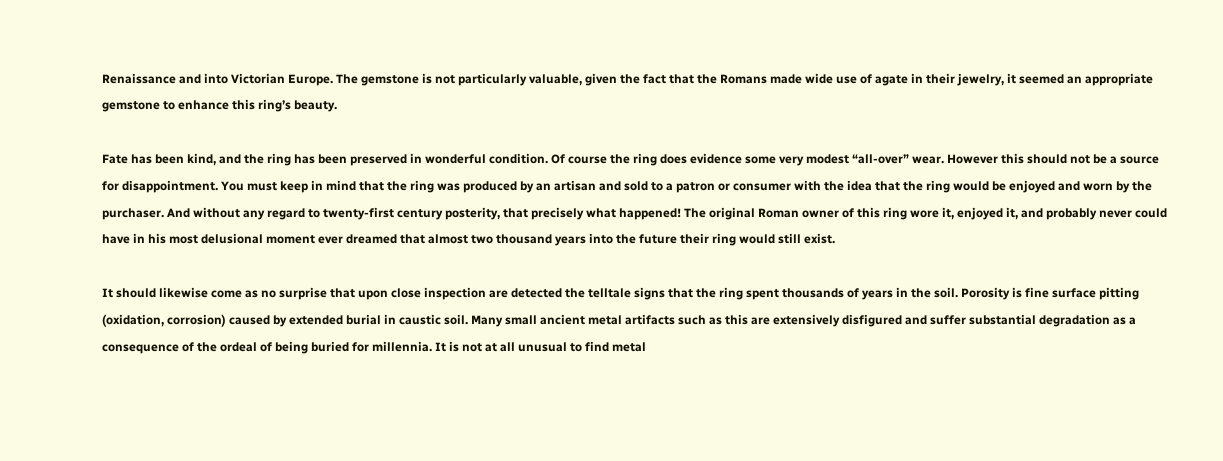Renaissance and into Victorian Europe. The gemstone is not particularly valuable, given the fact that the Romans made wide use of agate in their jewelry, it seemed an appropriate gemstone to enhance this ring’s beauty.

Fate has been kind, and the ring has been preserved in wonderful condition. Of course the ring does evidence some very modest “all-over” wear. However this should not be a source for disappointment. You must keep in mind that the ring was produced by an artisan and sold to a patron or consumer with the idea that the ring would be enjoyed and worn by the purchaser. And without any regard to twenty-first century posterity, that precisely what happened! The original Roman owner of this ring wore it, enjoyed it, and probably never could have in his most delusional moment ever dreamed that almost two thousand years into the future their ring would still exist.

It should likewise come as no surprise that upon close inspection are detected the telltale signs that the ring spent thousands of years in the soil. Porosity is fine surface pitting (oxidation, corrosion) caused by extended burial in caustic soil. Many small ancient metal artifacts such as this are extensively disfigured and suffer substantial degradation as a consequence of the ordeal of being buried for millennia. It is not at all unusual to find metal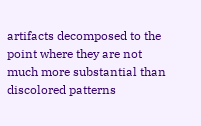artifacts decomposed to the point where they are not much more substantial than discolored patterns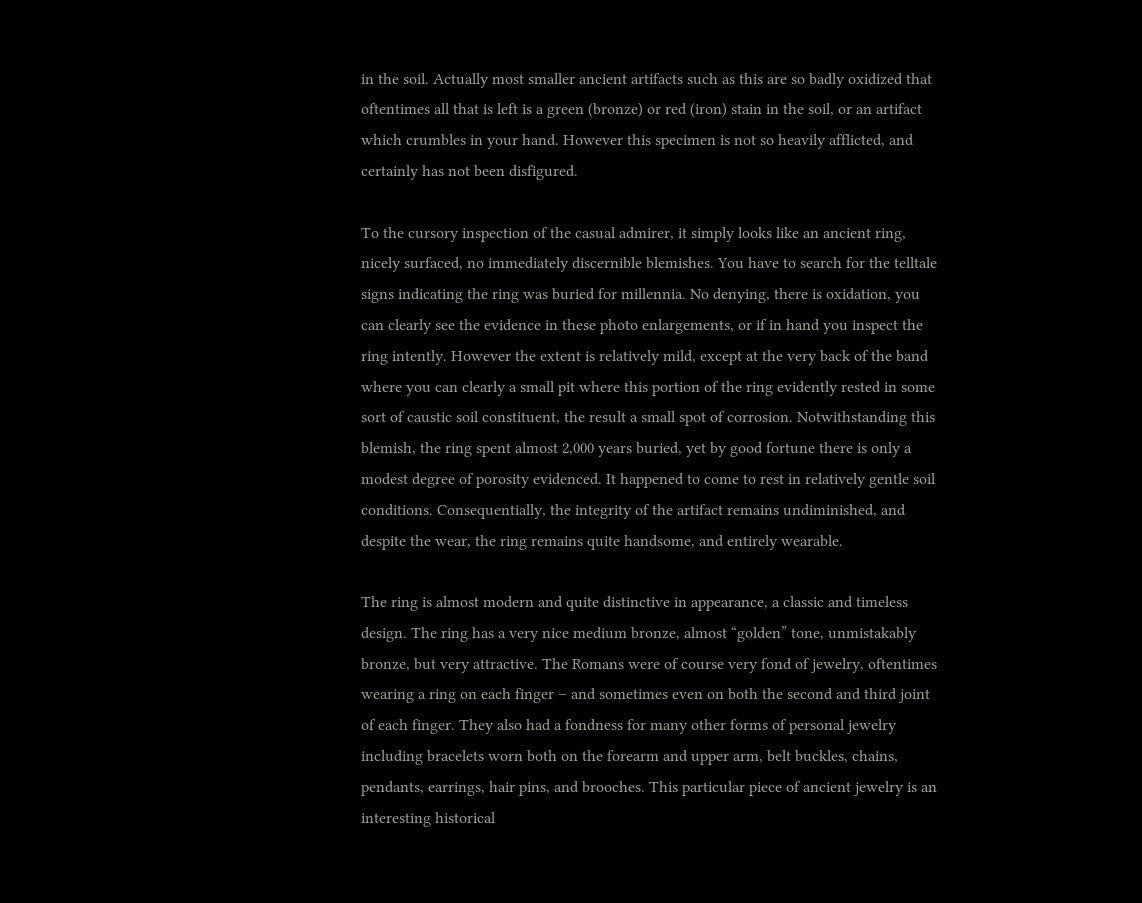in the soil. Actually most smaller ancient artifacts such as this are so badly oxidized that oftentimes all that is left is a green (bronze) or red (iron) stain in the soil, or an artifact which crumbles in your hand. However this specimen is not so heavily afflicted, and certainly has not been disfigured.

To the cursory inspection of the casual admirer, it simply looks like an ancient ring, nicely surfaced, no immediately discernible blemishes. You have to search for the telltale signs indicating the ring was buried for millennia. No denying, there is oxidation, you can clearly see the evidence in these photo enlargements, or if in hand you inspect the ring intently. However the extent is relatively mild, except at the very back of the band where you can clearly a small pit where this portion of the ring evidently rested in some sort of caustic soil constituent, the result a small spot of corrosion. Notwithstanding this blemish, the ring spent almost 2,000 years buried, yet by good fortune there is only a modest degree of porosity evidenced. It happened to come to rest in relatively gentle soil conditions. Consequentially, the integrity of the artifact remains undiminished, and despite the wear, the ring remains quite handsome, and entirely wearable.

The ring is almost modern and quite distinctive in appearance, a classic and timeless design. The ring has a very nice medium bronze, almost “golden” tone, unmistakably bronze, but very attractive. The Romans were of course very fond of jewelry, oftentimes wearing a ring on each finger – and sometimes even on both the second and third joint of each finger. They also had a fondness for many other forms of personal jewelry including bracelets worn both on the forearm and upper arm, belt buckles, chains, pendants, earrings, hair pins, and brooches. This particular piece of ancient jewelry is an interesting historical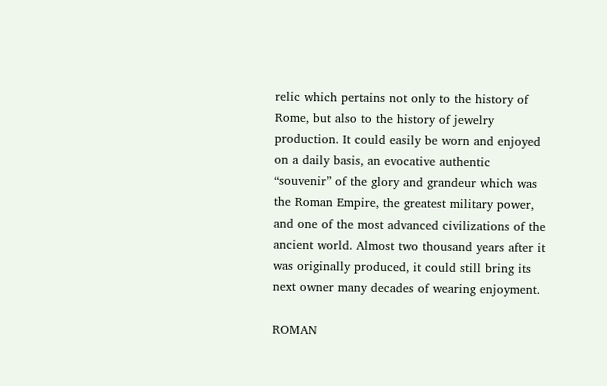relic which pertains not only to the history of Rome, but also to the history of jewelry production. It could easily be worn and enjoyed on a daily basis, an evocative authentic “souvenir” of the glory and grandeur which was the Roman Empire, the greatest military power, and one of the most advanced civilizations of the ancient world. Almost two thousand years after it was originally produced, it could still bring its next owner many decades of wearing enjoyment.

ROMAN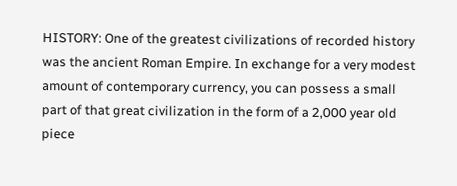HISTORY: One of the greatest civilizations of recorded history was the ancient Roman Empire. In exchange for a very modest amount of contemporary currency, you can possess a small part of that great civilization in the form of a 2,000 year old piece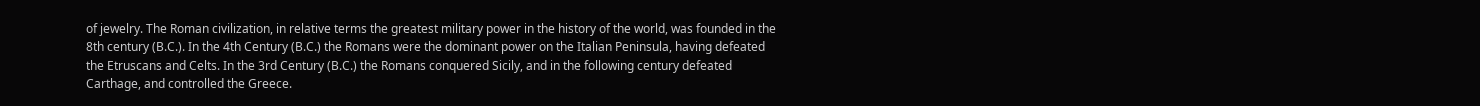of jewelry. The Roman civilization, in relative terms the greatest military power in the history of the world, was founded in the 8th century (B.C.). In the 4th Century (B.C.) the Romans were the dominant power on the Italian Peninsula, having defeated the Etruscans and Celts. In the 3rd Century (B.C.) the Romans conquered Sicily, and in the following century defeated Carthage, and controlled the Greece.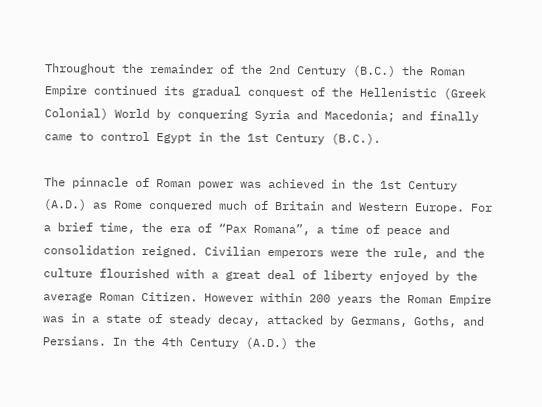Throughout the remainder of the 2nd Century (B.C.) the Roman Empire continued its gradual conquest of the Hellenistic (Greek Colonial) World by conquering Syria and Macedonia; and finally came to control Egypt in the 1st Century (B.C.).

The pinnacle of Roman power was achieved in the 1st Century (A.D.) as Rome conquered much of Britain and Western Europe. For a brief time, the era of “Pax Romana”, a time of peace and consolidation reigned. Civilian emperors were the rule, and the culture flourished with a great deal of liberty enjoyed by the average Roman Citizen. However within 200 years the Roman Empire was in a state of steady decay, attacked by Germans, Goths, and Persians. In the 4th Century (A.D.) the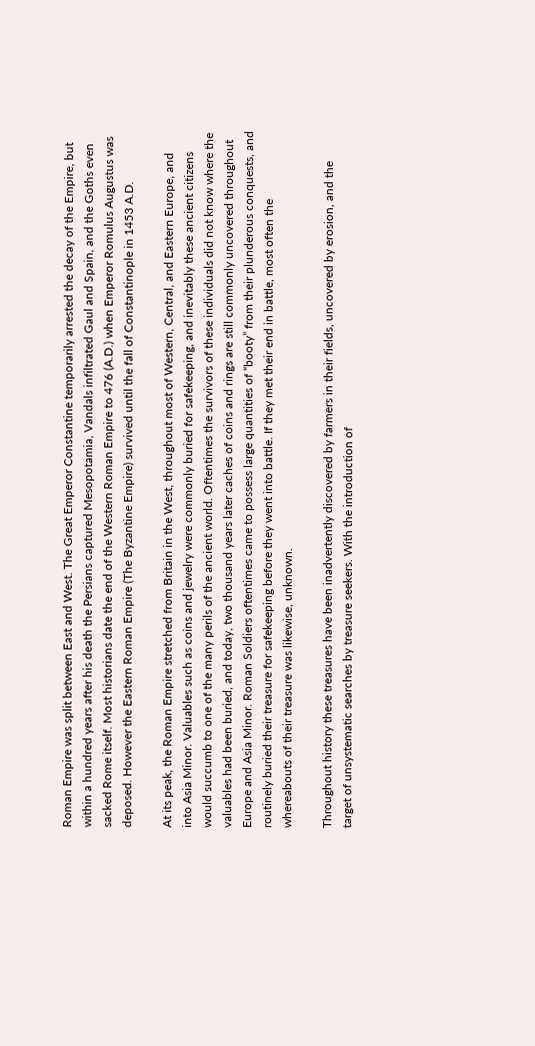Roman Empire was split between East and West. The Great Emperor Constantine temporarily arrested the decay of the Empire, but within a hundred years after his death the Persians captured Mesopotamia, Vandals infiltrated Gaul and Spain, and the Goths even sacked Rome itself. Most historians date the end of the Western Roman Empire to 476 (A.D.) when Emperor Romulus Augustus was deposed. However the Eastern Roman Empire (The Byzantine Empire) survived until the fall of Constantinople in 1453 A.D.

At its peak, the Roman Empire stretched from Britain in the West, throughout most of Western, Central, and Eastern Europe, and into Asia Minor. Valuables such as coins and jewelry were commonly buried for safekeeping, and inevitably these ancient citizens would succumb to one of the many perils of the ancient world. Oftentimes the survivors of these individuals did not know where the valuables had been buried, and today, two thousand years later caches of coins and rings are still commonly uncovered throughout Europe and Asia Minor. Roman Soldiers oftentimes came to possess large quantities of “booty” from their plunderous conquests, and routinely buried their treasure for safekeeping before they went into battle. If they met their end in battle, most often the whereabouts of their treasure was likewise, unknown.

Throughout history these treasures have been inadvertently discovered by farmers in their fields, uncovered by erosion, and the target of unsystematic searches by treasure seekers. With the introduction of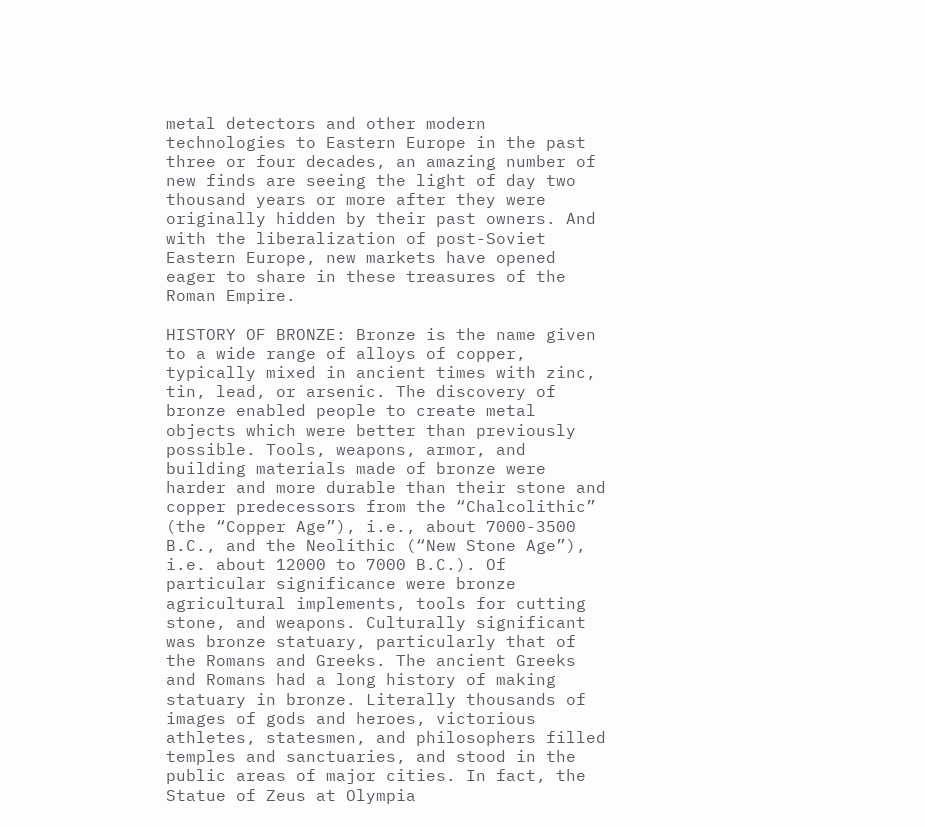metal detectors and other modern technologies to Eastern Europe in the past three or four decades, an amazing number of new finds are seeing the light of day two thousand years or more after they were originally hidden by their past owners. And with the liberalization of post-Soviet Eastern Europe, new markets have opened eager to share in these treasures of the Roman Empire.

HISTORY OF BRONZE: Bronze is the name given to a wide range of alloys of copper, typically mixed in ancient times with zinc, tin, lead, or arsenic. The discovery of bronze enabled people to create metal objects which were better than previously possible. Tools, weapons, armor, and building materials made of bronze were harder and more durable than their stone and copper predecessors from the “Chalcolithic” (the “Copper Age”), i.e., about 7000-3500 B.C., and the Neolithic (“New Stone Age”), i.e. about 12000 to 7000 B.C.). Of particular significance were bronze agricultural implements, tools for cutting stone, and weapons. Culturally significant was bronze statuary, particularly that of the Romans and Greeks. The ancient Greeks and Romans had a long history of making statuary in bronze. Literally thousands of images of gods and heroes, victorious athletes, statesmen, and philosophers filled temples and sanctuaries, and stood in the public areas of major cities. In fact, the Statue of Zeus at Olympia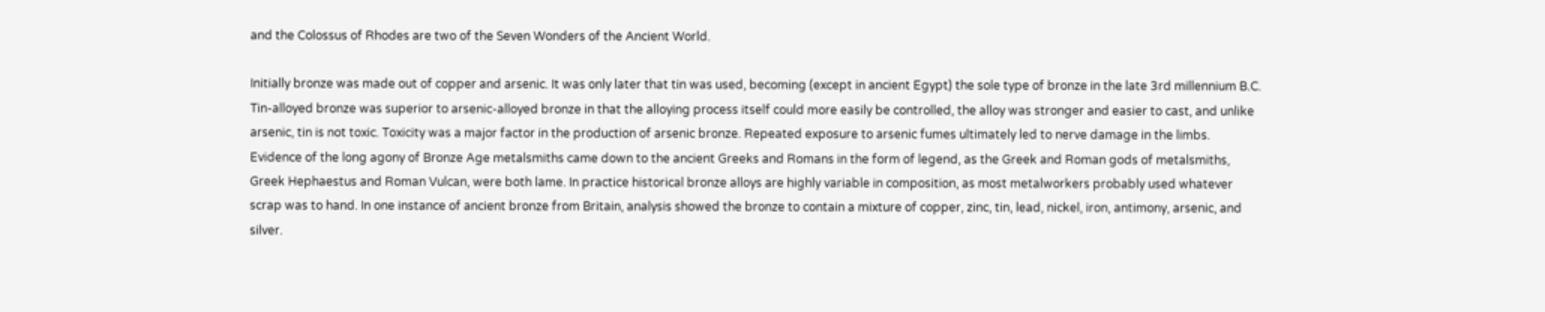and the Colossus of Rhodes are two of the Seven Wonders of the Ancient World.

Initially bronze was made out of copper and arsenic. It was only later that tin was used, becoming (except in ancient Egypt) the sole type of bronze in the late 3rd millennium B.C. Tin-alloyed bronze was superior to arsenic-alloyed bronze in that the alloying process itself could more easily be controlled, the alloy was stronger and easier to cast, and unlike arsenic, tin is not toxic. Toxicity was a major factor in the production of arsenic bronze. Repeated exposure to arsenic fumes ultimately led to nerve damage in the limbs. Evidence of the long agony of Bronze Age metalsmiths came down to the ancient Greeks and Romans in the form of legend, as the Greek and Roman gods of metalsmiths, Greek Hephaestus and Roman Vulcan, were both lame. In practice historical bronze alloys are highly variable in composition, as most metalworkers probably used whatever scrap was to hand. In one instance of ancient bronze from Britain, analysis showed the bronze to contain a mixture of copper, zinc, tin, lead, nickel, iron, antimony, arsenic, and silver.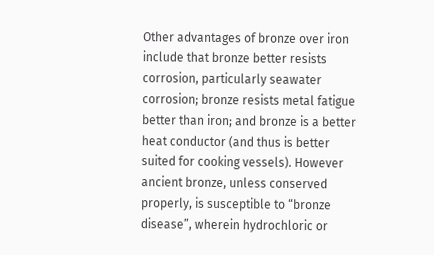Other advantages of bronze over iron include that bronze better resists corrosion, particularly seawater corrosion; bronze resists metal fatigue better than iron; and bronze is a better heat conductor (and thus is better suited for cooking vessels). However ancient bronze, unless conserved properly, is susceptible to “bronze disease”, wherein hydrochloric or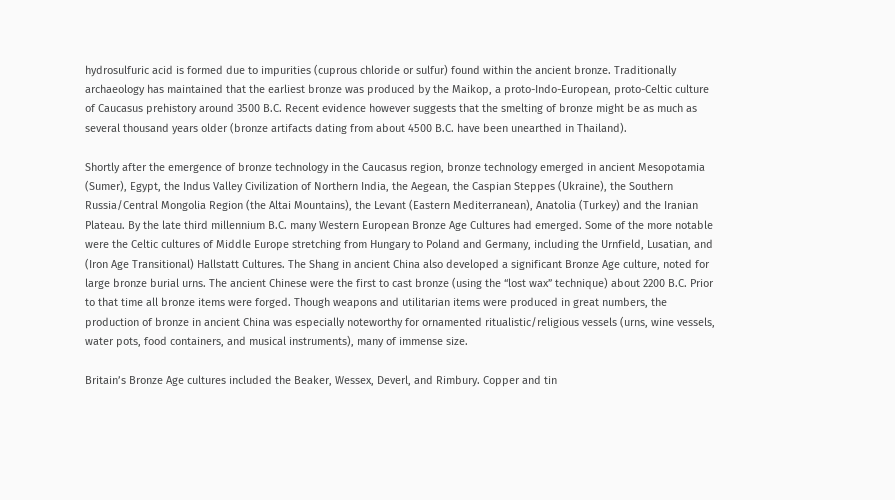hydrosulfuric acid is formed due to impurities (cuprous chloride or sulfur) found within the ancient bronze. Traditionally archaeology has maintained that the earliest bronze was produced by the Maikop, a proto-Indo-European, proto-Celtic culture of Caucasus prehistory around 3500 B.C. Recent evidence however suggests that the smelting of bronze might be as much as several thousand years older (bronze artifacts dating from about 4500 B.C. have been unearthed in Thailand).

Shortly after the emergence of bronze technology in the Caucasus region, bronze technology emerged in ancient Mesopotamia (Sumer), Egypt, the Indus Valley Civilization of Northern India, the Aegean, the Caspian Steppes (Ukraine), the Southern Russia/Central Mongolia Region (the Altai Mountains), the Levant (Eastern Mediterranean), Anatolia (Turkey) and the Iranian Plateau. By the late third millennium B.C. many Western European Bronze Age Cultures had emerged. Some of the more notable were the Celtic cultures of Middle Europe stretching from Hungary to Poland and Germany, including the Urnfield, Lusatian, and (Iron Age Transitional) Hallstatt Cultures. The Shang in ancient China also developed a significant Bronze Age culture, noted for large bronze burial urns. The ancient Chinese were the first to cast bronze (using the “lost wax” technique) about 2200 B.C. Prior to that time all bronze items were forged. Though weapons and utilitarian items were produced in great numbers, the production of bronze in ancient China was especially noteworthy for ornamented ritualistic/religious vessels (urns, wine vessels, water pots, food containers, and musical instruments), many of immense size.

Britain’s Bronze Age cultures included the Beaker, Wessex, Deverl, and Rimbury. Copper and tin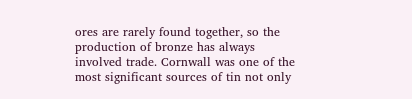ores are rarely found together, so the production of bronze has always involved trade. Cornwall was one of the most significant sources of tin not only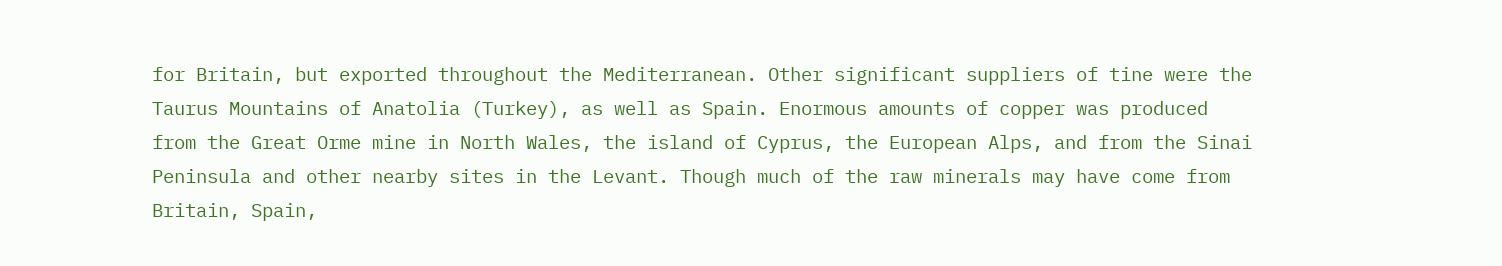for Britain, but exported throughout the Mediterranean. Other significant suppliers of tine were the Taurus Mountains of Anatolia (Turkey), as well as Spain. Enormous amounts of copper was produced from the Great Orme mine in North Wales, the island of Cyprus, the European Alps, and from the Sinai Peninsula and other nearby sites in the Levant. Though much of the raw minerals may have come from Britain, Spain,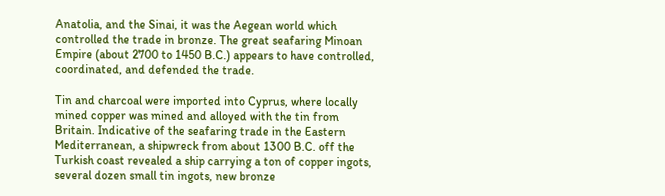Anatolia, and the Sinai, it was the Aegean world which controlled the trade in bronze. The great seafaring Minoan Empire (about 2700 to 1450 B.C.) appears to have controlled, coordinated, and defended the trade.

Tin and charcoal were imported into Cyprus, where locally mined copper was mined and alloyed with the tin from Britain. Indicative of the seafaring trade in the Eastern Mediterranean, a shipwreck from about 1300 B.C. off the Turkish coast revealed a ship carrying a ton of copper ingots, several dozen small tin ingots, new bronze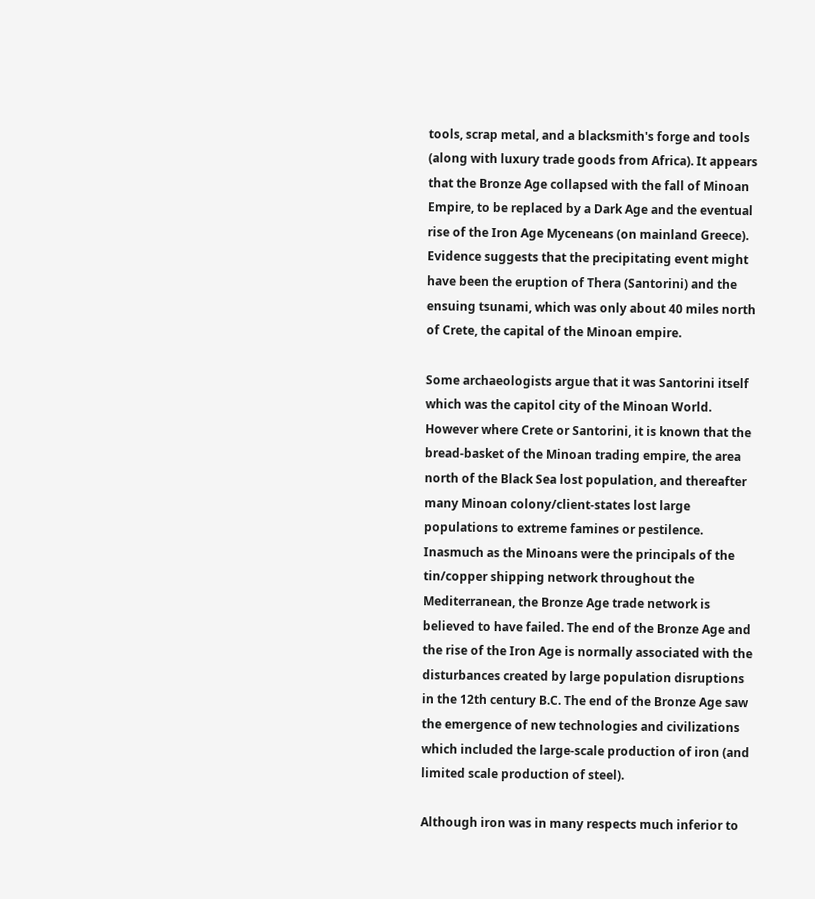tools, scrap metal, and a blacksmith's forge and tools (along with luxury trade goods from Africa). It appears that the Bronze Age collapsed with the fall of Minoan Empire, to be replaced by a Dark Age and the eventual rise of the Iron Age Myceneans (on mainland Greece). Evidence suggests that the precipitating event might have been the eruption of Thera (Santorini) and the ensuing tsunami, which was only about 40 miles north of Crete, the capital of the Minoan empire.

Some archaeologists argue that it was Santorini itself which was the capitol city of the Minoan World. However where Crete or Santorini, it is known that the bread-basket of the Minoan trading empire, the area north of the Black Sea lost population, and thereafter many Minoan colony/client-states lost large populations to extreme famines or pestilence. Inasmuch as the Minoans were the principals of the tin/copper shipping network throughout the Mediterranean, the Bronze Age trade network is believed to have failed. The end of the Bronze Age and the rise of the Iron Age is normally associated with the disturbances created by large population disruptions in the 12th century B.C. The end of the Bronze Age saw the emergence of new technologies and civilizations which included the large-scale production of iron (and limited scale production of steel).

Although iron was in many respects much inferior to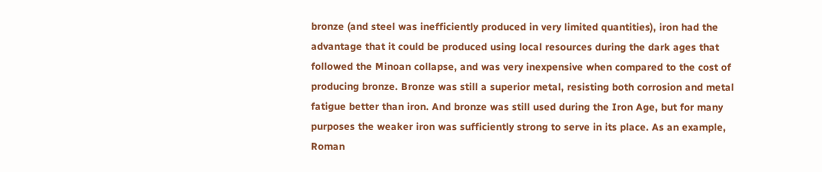bronze (and steel was inefficiently produced in very limited quantities), iron had the advantage that it could be produced using local resources during the dark ages that followed the Minoan collapse, and was very inexpensive when compared to the cost of producing bronze. Bronze was still a superior metal, resisting both corrosion and metal fatigue better than iron. And bronze was still used during the Iron Age, but for many purposes the weaker iron was sufficiently strong to serve in its place. As an example, Roman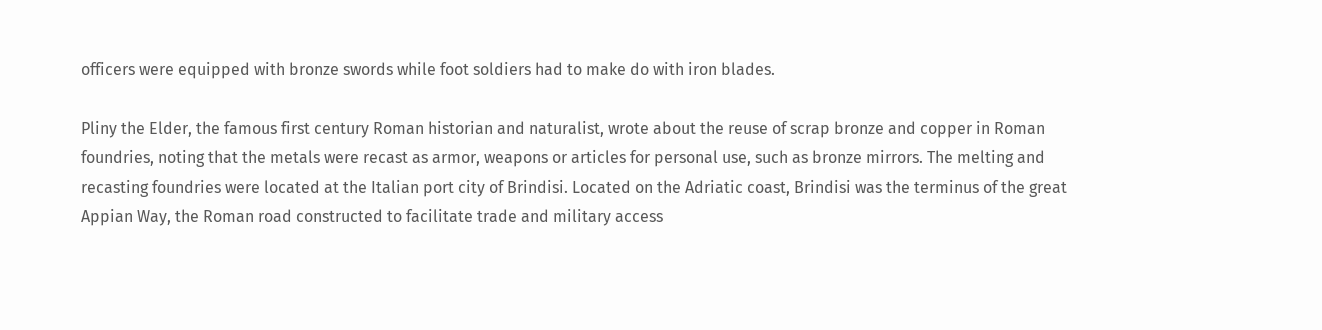officers were equipped with bronze swords while foot soldiers had to make do with iron blades.

Pliny the Elder, the famous first century Roman historian and naturalist, wrote about the reuse of scrap bronze and copper in Roman foundries, noting that the metals were recast as armor, weapons or articles for personal use, such as bronze mirrors. The melting and recasting foundries were located at the Italian port city of Brindisi. Located on the Adriatic coast, Brindisi was the terminus of the great Appian Way, the Roman road constructed to facilitate trade and military access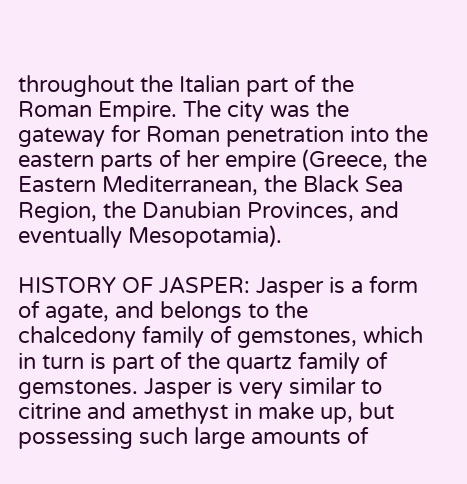throughout the Italian part of the Roman Empire. The city was the gateway for Roman penetration into the eastern parts of her empire (Greece, the Eastern Mediterranean, the Black Sea Region, the Danubian Provinces, and eventually Mesopotamia).

HISTORY OF JASPER: Jasper is a form of agate, and belongs to the chalcedony family of gemstones, which in turn is part of the quartz family of gemstones. Jasper is very similar to citrine and amethyst in make up, but possessing such large amounts of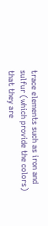trace elements such as iron and sulfur (which provide the colors) that they are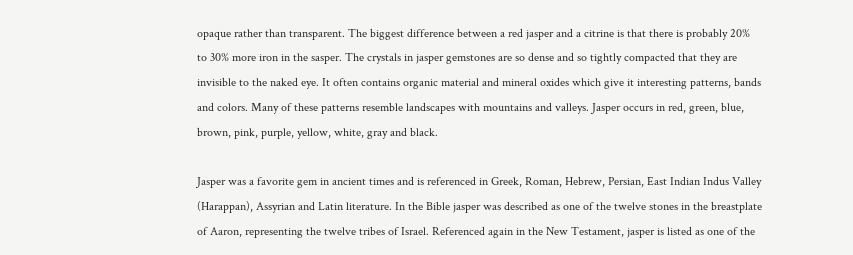opaque rather than transparent. The biggest difference between a red jasper and a citrine is that there is probably 20% to 30% more iron in the sasper. The crystals in jasper gemstones are so dense and so tightly compacted that they are invisible to the naked eye. It often contains organic material and mineral oxides which give it interesting patterns, bands and colors. Many of these patterns resemble landscapes with mountains and valleys. Jasper occurs in red, green, blue, brown, pink, purple, yellow, white, gray and black.

Jasper was a favorite gem in ancient times and is referenced in Greek, Roman, Hebrew, Persian, East Indian Indus Valley (Harappan), Assyrian and Latin literature. In the Bible jasper was described as one of the twelve stones in the breastplate of Aaron, representing the twelve tribes of Israel. Referenced again in the New Testament, jasper is listed as one of the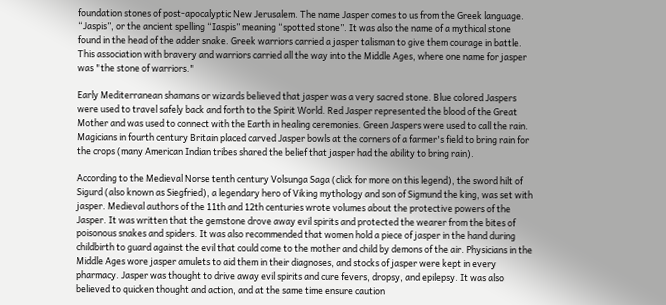foundation stones of post-apocalyptic New Jerusalem. The name Jasper comes to us from the Greek language. “Jaspis”, or the ancient spelling “Iaspis” meaning “spotted stone”. It was also the name of a mythical stone found in the head of the adder snake. Greek warriors carried a jasper talisman to give them courage in battle. This association with bravery and warriors carried all the way into the Middle Ages, where one name for jasper was "the stone of warriors."

Early Mediterranean shamans or wizards believed that jasper was a very sacred stone. Blue colored Jaspers were used to travel safely back and forth to the Spirit World. Red Jasper represented the blood of the Great Mother and was used to connect with the Earth in healing ceremonies. Green Jaspers were used to call the rain. Magicians in fourth century Britain placed carved Jasper bowls at the corners of a farmer's field to bring rain for the crops (many American Indian tribes shared the belief that jasper had the ability to bring rain).

According to the Medieval Norse tenth century Volsunga Saga (click for more on this legend), the sword hilt of Sigurd (also known as Siegfried), a legendary hero of Viking mythology and son of Sigmund the king, was set with jasper. Medieval authors of the 11th and 12th centuries wrote volumes about the protective powers of the Jasper. It was written that the gemstone drove away evil spirits and protected the wearer from the bites of poisonous snakes and spiders. It was also recommended that women hold a piece of jasper in the hand during childbirth to guard against the evil that could come to the mother and child by demons of the air. Physicians in the Middle Ages wore jasper amulets to aid them in their diagnoses, and stocks of jasper were kept in every pharmacy. Jasper was thought to drive away evil spirits and cure fevers, dropsy, and epilepsy. It was also believed to quicken thought and action, and at the same time ensure caution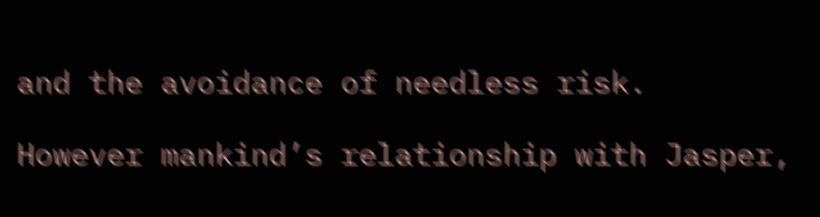and the avoidance of needless risk.

However mankind’s relationship with Jasper,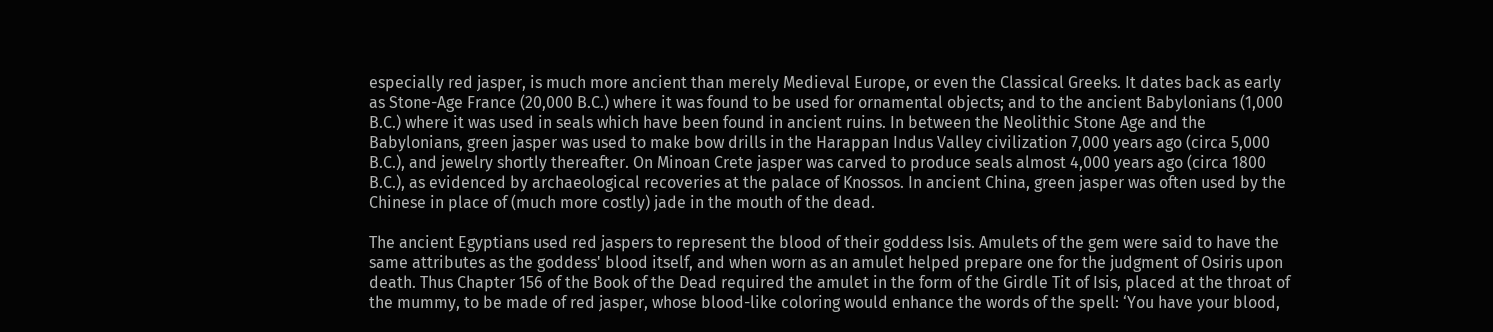especially red jasper, is much more ancient than merely Medieval Europe, or even the Classical Greeks. It dates back as early as Stone-Age France (20,000 B.C.) where it was found to be used for ornamental objects; and to the ancient Babylonians (1,000 B.C.) where it was used in seals which have been found in ancient ruins. In between the Neolithic Stone Age and the Babylonians, green jasper was used to make bow drills in the Harappan Indus Valley civilization 7,000 years ago (circa 5,000 B.C.), and jewelry shortly thereafter. On Minoan Crete jasper was carved to produce seals almost 4,000 years ago (circa 1800 B.C.), as evidenced by archaeological recoveries at the palace of Knossos. In ancient China, green jasper was often used by the Chinese in place of (much more costly) jade in the mouth of the dead.

The ancient Egyptians used red jaspers to represent the blood of their goddess Isis. Amulets of the gem were said to have the same attributes as the goddess' blood itself, and when worn as an amulet helped prepare one for the judgment of Osiris upon death. Thus Chapter 156 of the Book of the Dead required the amulet in the form of the Girdle Tit of Isis, placed at the throat of the mummy, to be made of red jasper, whose blood-like coloring would enhance the words of the spell: ‘You have your blood,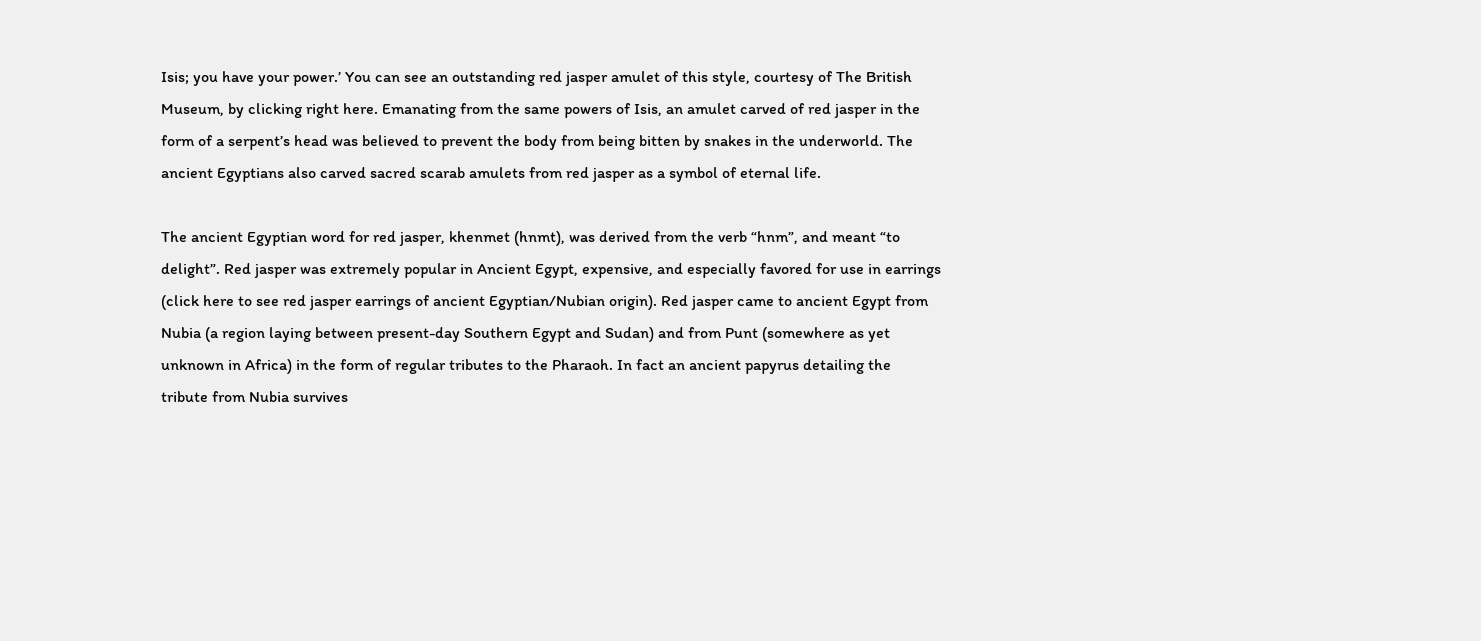Isis; you have your power.’ You can see an outstanding red jasper amulet of this style, courtesy of The British Museum, by clicking right here. Emanating from the same powers of Isis, an amulet carved of red jasper in the form of a serpent’s head was believed to prevent the body from being bitten by snakes in the underworld. The ancient Egyptians also carved sacred scarab amulets from red jasper as a symbol of eternal life.

The ancient Egyptian word for red jasper, khenmet (hnmt), was derived from the verb “hnm”, and meant “to delight”. Red jasper was extremely popular in Ancient Egypt, expensive, and especially favored for use in earrings (click here to see red jasper earrings of ancient Egyptian/Nubian origin). Red jasper came to ancient Egypt from Nubia (a region laying between present-day Southern Egypt and Sudan) and from Punt (somewhere as yet unknown in Africa) in the form of regular tributes to the Pharaoh. In fact an ancient papyrus detailing the tribute from Nubia survives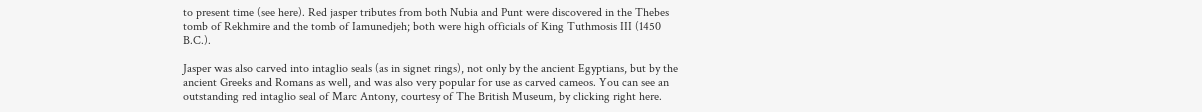to present time (see here). Red jasper tributes from both Nubia and Punt were discovered in the Thebes tomb of Rekhmire and the tomb of Iamunedjeh; both were high officials of King Tuthmosis III (1450 B.C.).

Jasper was also carved into intaglio seals (as in signet rings), not only by the ancient Egyptians, but by the ancient Greeks and Romans as well, and was also very popular for use as carved cameos. You can see an outstanding red intaglio seal of Marc Antony, courtesy of The British Museum, by clicking right here.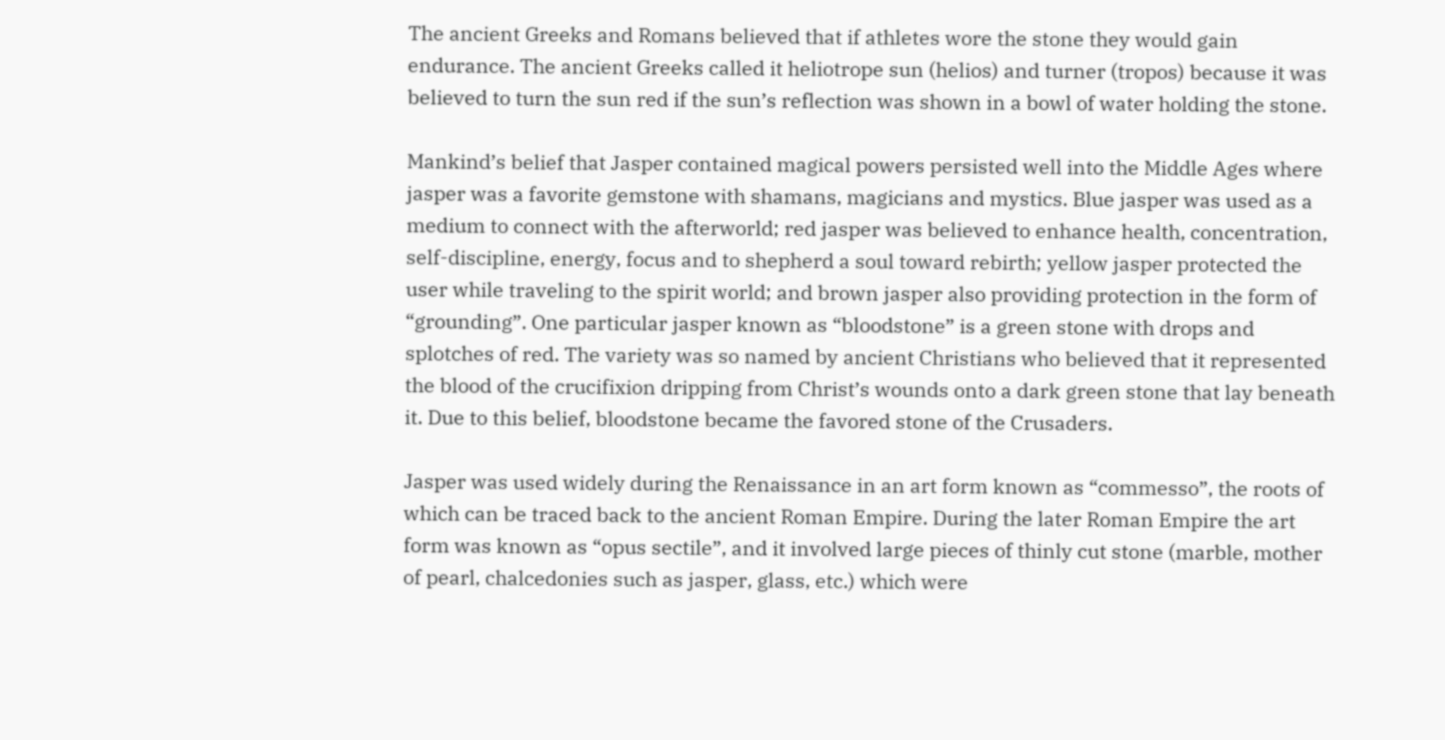The ancient Greeks and Romans believed that if athletes wore the stone they would gain endurance. The ancient Greeks called it heliotrope sun (helios) and turner (tropos) because it was believed to turn the sun red if the sun’s reflection was shown in a bowl of water holding the stone.

Mankind’s belief that Jasper contained magical powers persisted well into the Middle Ages where jasper was a favorite gemstone with shamans, magicians and mystics. Blue jasper was used as a medium to connect with the afterworld; red jasper was believed to enhance health, concentration, self-discipline, energy, focus and to shepherd a soul toward rebirth; yellow jasper protected the user while traveling to the spirit world; and brown jasper also providing protection in the form of “grounding”. One particular jasper known as “bloodstone” is a green stone with drops and splotches of red. The variety was so named by ancient Christians who believed that it represented the blood of the crucifixion dripping from Christ’s wounds onto a dark green stone that lay beneath it. Due to this belief, bloodstone became the favored stone of the Crusaders.

Jasper was used widely during the Renaissance in an art form known as “commesso”, the roots of which can be traced back to the ancient Roman Empire. During the later Roman Empire the art form was known as “opus sectile”, and it involved large pieces of thinly cut stone (marble, mother of pearl, chalcedonies such as jasper, glass, etc.) which were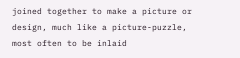joined together to make a picture or design, much like a picture-puzzle, most often to be inlaid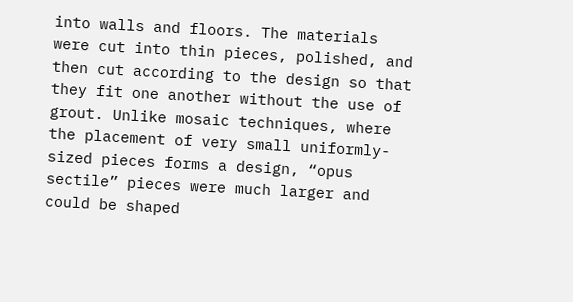into walls and floors. The materials were cut into thin pieces, polished, and then cut according to the design so that they fit one another without the use of grout. Unlike mosaic techniques, where the placement of very small uniformly-sized pieces forms a design, “opus sectile” pieces were much larger and could be shaped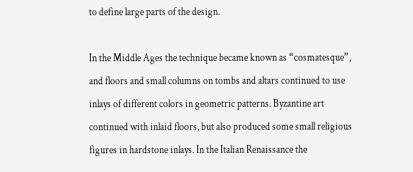to define large parts of the design.

In the Middle Ages the technique became known as “cosmatesque”, and floors and small columns on tombs and altars continued to use inlays of different colors in geometric patterns. Byzantine art continued with inlaid floors, but also produced some small religious figures in hardstone inlays. In the Italian Renaissance the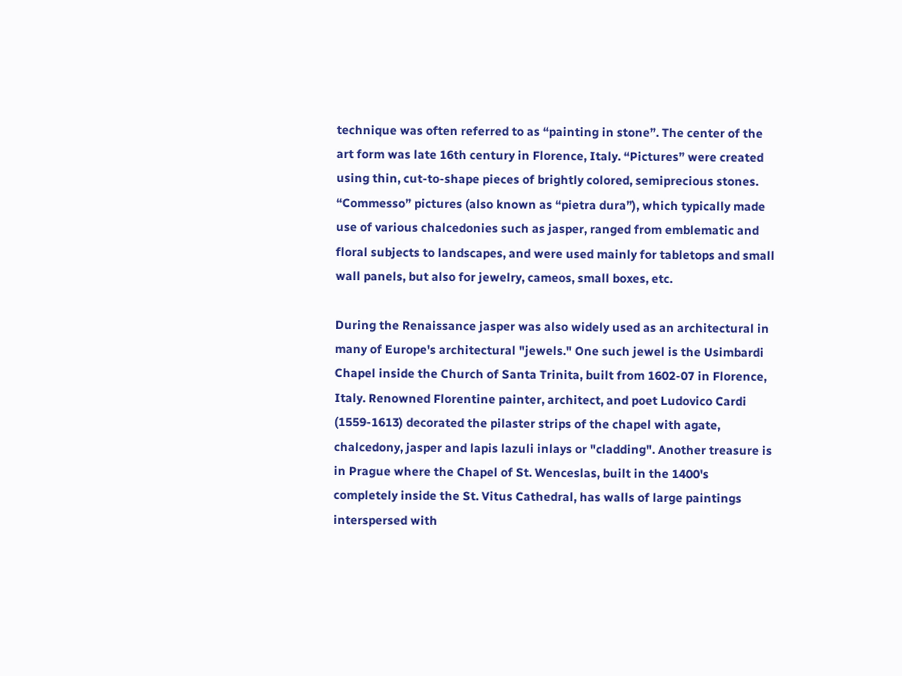technique was often referred to as “painting in stone”. The center of the art form was late 16th century in Florence, Italy. “Pictures” were created using thin, cut-to-shape pieces of brightly colored, semiprecious stones. “Commesso” pictures (also known as “pietra dura”), which typically made use of various chalcedonies such as jasper, ranged from emblematic and floral subjects to landscapes, and were used mainly for tabletops and small wall panels, but also for jewelry, cameos, small boxes, etc.

During the Renaissance jasper was also widely used as an architectural in many of Europe's architectural "jewels." One such jewel is the Usimbardi Chapel inside the Church of Santa Trinita, built from 1602-07 in Florence, Italy. Renowned Florentine painter, architect, and poet Ludovico Cardi (1559-1613) decorated the pilaster strips of the chapel with agate, chalcedony, jasper and lapis lazuli inlays or "cladding". Another treasure is in Prague where the Chapel of St. Wenceslas, built in the 1400's completely inside the St. Vitus Cathedral, has walls of large paintings interspersed with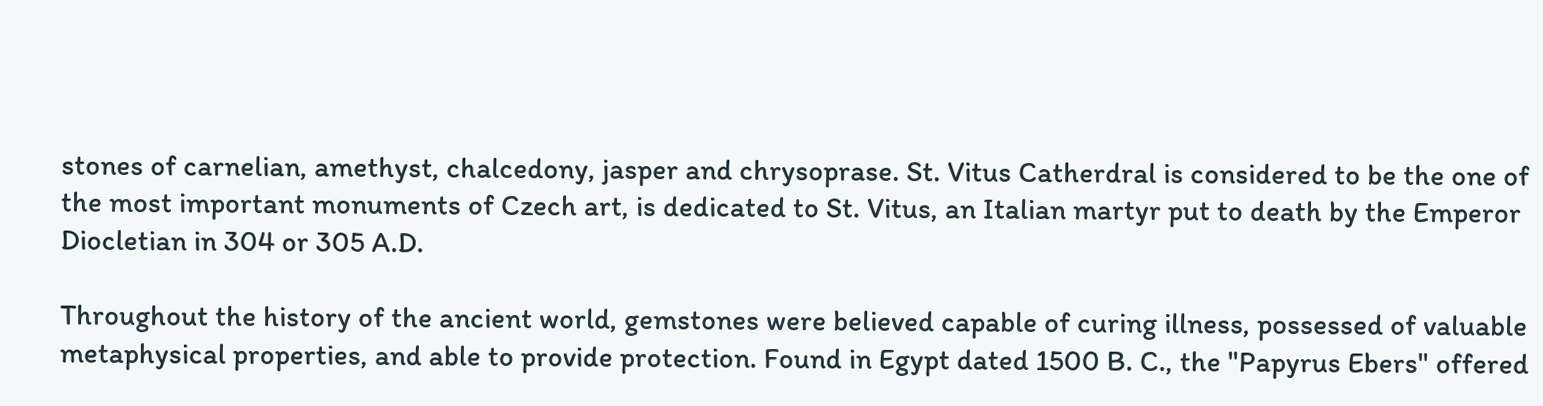stones of carnelian, amethyst, chalcedony, jasper and chrysoprase. St. Vitus Catherdral is considered to be the one of the most important monuments of Czech art, is dedicated to St. Vitus, an Italian martyr put to death by the Emperor Diocletian in 304 or 305 A.D.

Throughout the history of the ancient world, gemstones were believed capable of curing illness, possessed of valuable metaphysical properties, and able to provide protection. Found in Egypt dated 1500 B. C., the "Papyrus Ebers" offered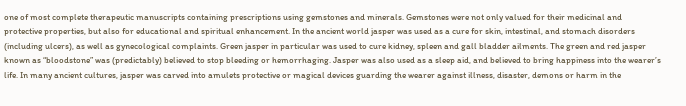one of most complete therapeutic manuscripts containing prescriptions using gemstones and minerals. Gemstones were not only valued for their medicinal and protective properties, but also for educational and spiritual enhancement. In the ancient world jasper was used as a cure for skin, intestinal, and stomach disorders (including ulcers), as well as gynecological complaints. Green jasper in particular was used to cure kidney, spleen and gall bladder ailments. The green and red jasper known as “bloodstone” was (predictably) believed to stop bleeding or hemorrhaging. Jasper was also used as a sleep aid, and believed to bring happiness into the wearer’s life. In many ancient cultures, jasper was carved into amulets protective or magical devices guarding the wearer against illness, disaster, demons or harm in the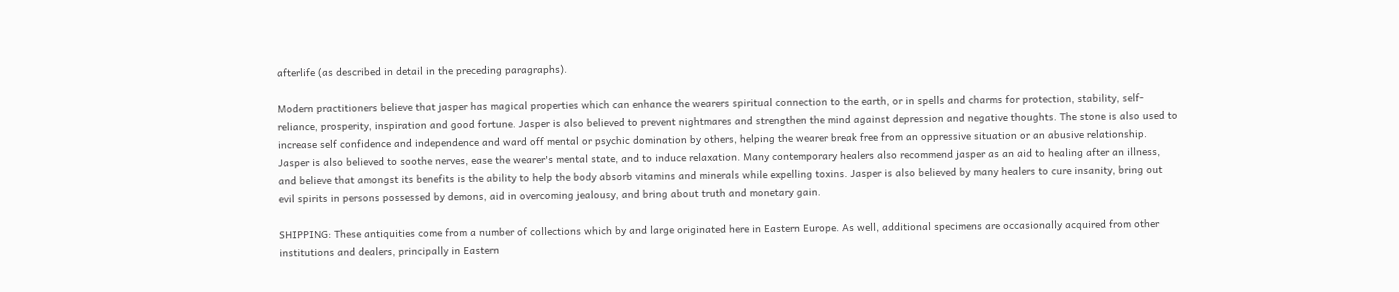afterlife (as described in detail in the preceding paragraphs).

Modern practitioners believe that jasper has magical properties which can enhance the wearers spiritual connection to the earth, or in spells and charms for protection, stability, self-reliance, prosperity, inspiration and good fortune. Jasper is also believed to prevent nightmares and strengthen the mind against depression and negative thoughts. The stone is also used to increase self confidence and independence and ward off mental or psychic domination by others, helping the wearer break free from an oppressive situation or an abusive relationship. Jasper is also believed to soothe nerves, ease the wearer's mental state, and to induce relaxation. Many contemporary healers also recommend jasper as an aid to healing after an illness, and believe that amongst its benefits is the ability to help the body absorb vitamins and minerals while expelling toxins. Jasper is also believed by many healers to cure insanity, bring out evil spirits in persons possessed by demons, aid in overcoming jealousy, and bring about truth and monetary gain.

SHIPPING: These antiquities come from a number of collections which by and large originated here in Eastern Europe. As well, additional specimens are occasionally acquired from other institutions and dealers, principally in Eastern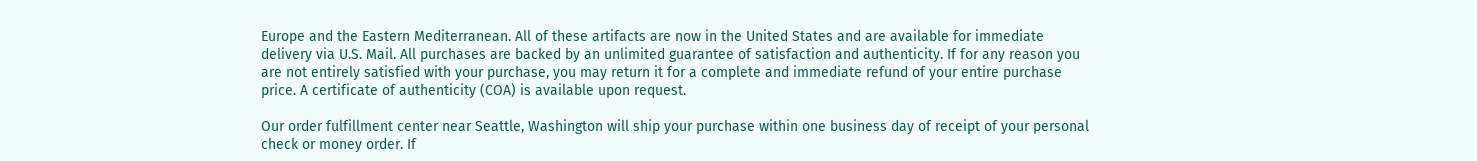Europe and the Eastern Mediterranean. All of these artifacts are now in the United States and are available for immediate delivery via U.S. Mail. All purchases are backed by an unlimited guarantee of satisfaction and authenticity. If for any reason you are not entirely satisfied with your purchase, you may return it for a complete and immediate refund of your entire purchase price. A certificate of authenticity (COA) is available upon request.

Our order fulfillment center near Seattle, Washington will ship your purchase within one business day of receipt of your personal check or money order. If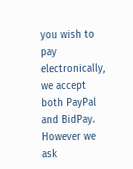you wish to pay electronically, we accept both PayPal and BidPay. However we ask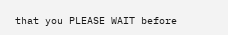that you PLEASE WAIT before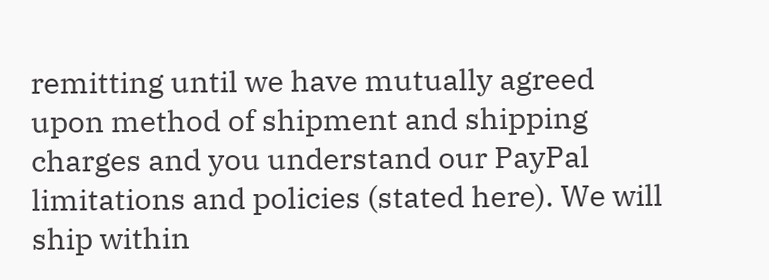remitting until we have mutually agreed upon method of shipment and shipping charges and you understand our PayPal limitations and policies (stated here). We will ship within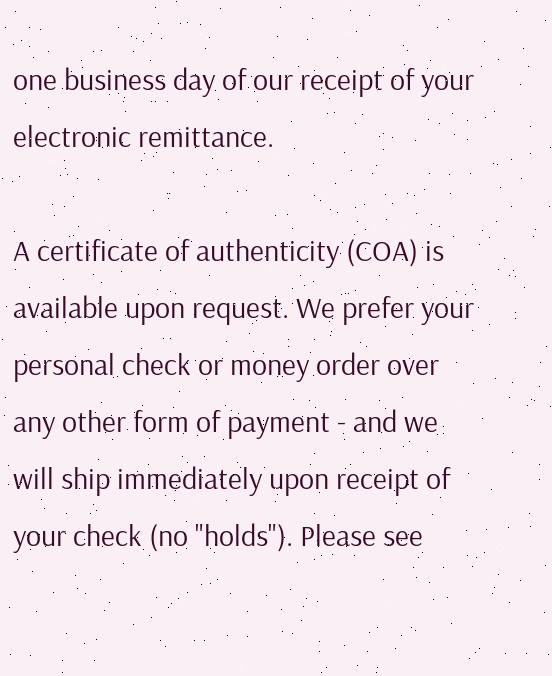one business day of our receipt of your electronic remittance.

A certificate of authenticity (COA) is available upon request. We prefer your personal check or money order over any other form of payment - and we will ship immediately upon receipt of your check (no "holds"). Please see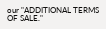our "ADDITIONAL TERMS OF SALE."